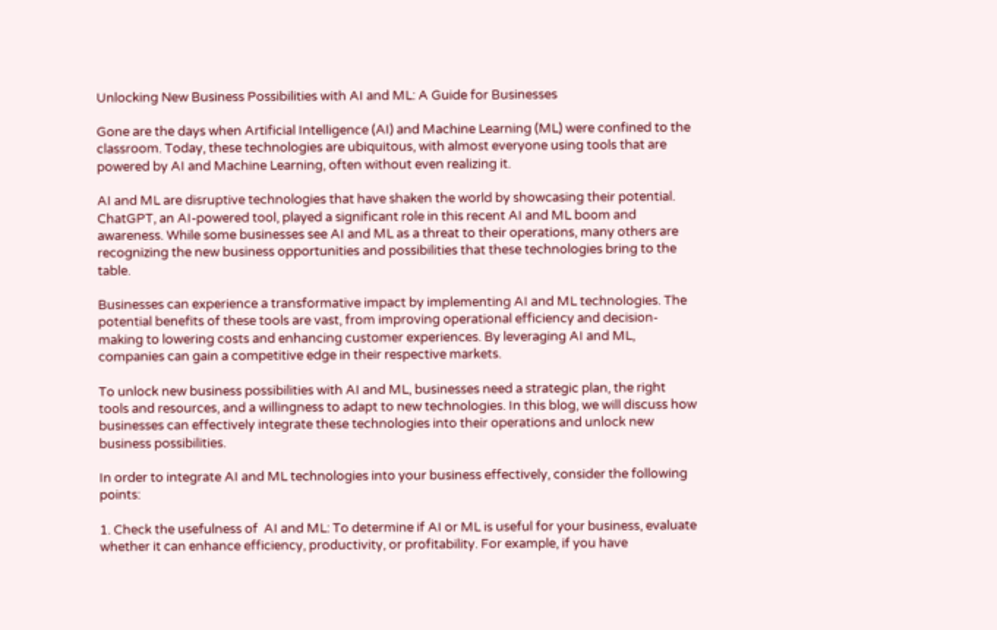Unlocking New Business Possibilities with AI and ML: A Guide for Businesses

Gone are the days when Artificial Intelligence (AI) and Machine Learning (ML) were confined to the classroom. Today, these technologies are ubiquitous, with almost everyone using tools that are powered by AI and Machine Learning, often without even realizing it.

AI and ML are disruptive technologies that have shaken the world by showcasing their potential. ChatGPT, an AI-powered tool, played a significant role in this recent AI and ML boom and awareness. While some businesses see AI and ML as a threat to their operations, many others are recognizing the new business opportunities and possibilities that these technologies bring to the table.

Businesses can experience a transformative impact by implementing AI and ML technologies. The potential benefits of these tools are vast, from improving operational efficiency and decision-making to lowering costs and enhancing customer experiences. By leveraging AI and ML, companies can gain a competitive edge in their respective markets.

To unlock new business possibilities with AI and ML, businesses need a strategic plan, the right tools and resources, and a willingness to adapt to new technologies. In this blog, we will discuss how businesses can effectively integrate these technologies into their operations and unlock new business possibilities.

In order to integrate AI and ML technologies into your business effectively, consider the following points:

1. Check the usefulness of  AI and ML: To determine if AI or ML is useful for your business, evaluate whether it can enhance efficiency, productivity, or profitability. For example, if you have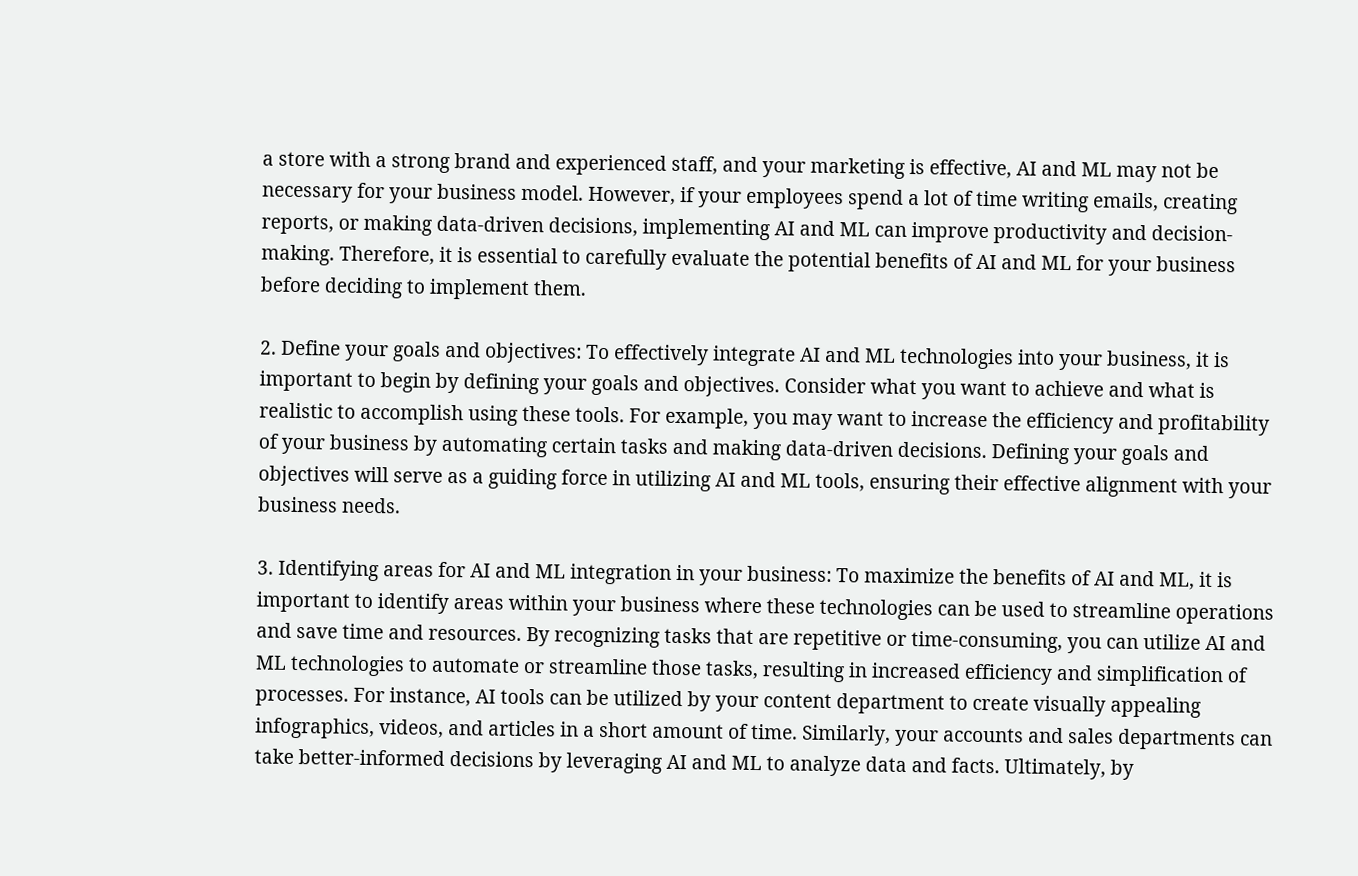a store with a strong brand and experienced staff, and your marketing is effective, AI and ML may not be necessary for your business model. However, if your employees spend a lot of time writing emails, creating reports, or making data-driven decisions, implementing AI and ML can improve productivity and decision-making. Therefore, it is essential to carefully evaluate the potential benefits of AI and ML for your business before deciding to implement them.

2. Define your goals and objectives: To effectively integrate AI and ML technologies into your business, it is important to begin by defining your goals and objectives. Consider what you want to achieve and what is realistic to accomplish using these tools. For example, you may want to increase the efficiency and profitability of your business by automating certain tasks and making data-driven decisions. Defining your goals and objectives will serve as a guiding force in utilizing AI and ML tools, ensuring their effective alignment with your business needs.

3. Identifying areas for AI and ML integration in your business: To maximize the benefits of AI and ML, it is important to identify areas within your business where these technologies can be used to streamline operations and save time and resources. By recognizing tasks that are repetitive or time-consuming, you can utilize AI and ML technologies to automate or streamline those tasks, resulting in increased efficiency and simplification of processes. For instance, AI tools can be utilized by your content department to create visually appealing infographics, videos, and articles in a short amount of time. Similarly, your accounts and sales departments can take better-informed decisions by leveraging AI and ML to analyze data and facts. Ultimately, by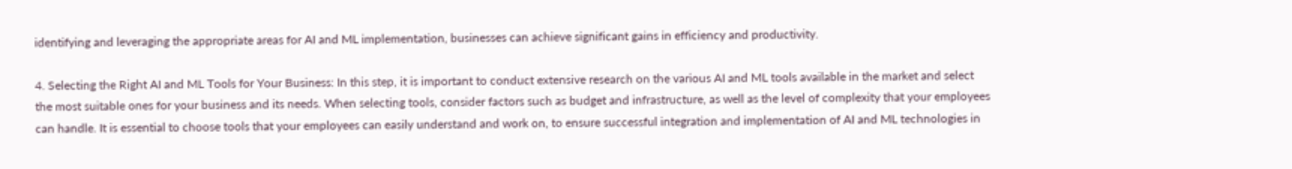identifying and leveraging the appropriate areas for AI and ML implementation, businesses can achieve significant gains in efficiency and productivity.

4. Selecting the Right AI and ML Tools for Your Business: In this step, it is important to conduct extensive research on the various AI and ML tools available in the market and select the most suitable ones for your business and its needs. When selecting tools, consider factors such as budget and infrastructure, as well as the level of complexity that your employees can handle. It is essential to choose tools that your employees can easily understand and work on, to ensure successful integration and implementation of AI and ML technologies in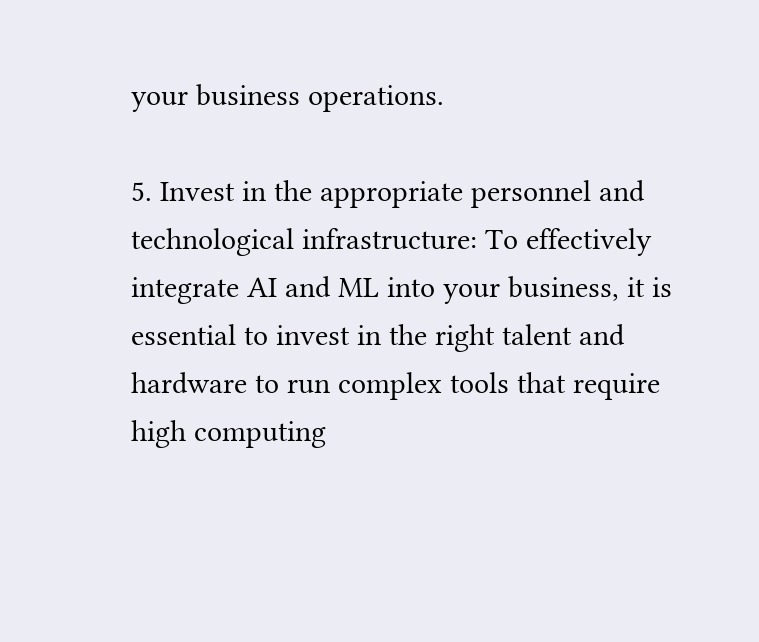your business operations.

5. Invest in the appropriate personnel and technological infrastructure: To effectively integrate AI and ML into your business, it is essential to invest in the right talent and hardware to run complex tools that require high computing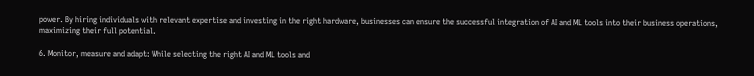power. By hiring individuals with relevant expertise and investing in the right hardware, businesses can ensure the successful integration of AI and ML tools into their business operations, maximizing their full potential.

6. Monitor, measure and adapt: While selecting the right AI and ML tools and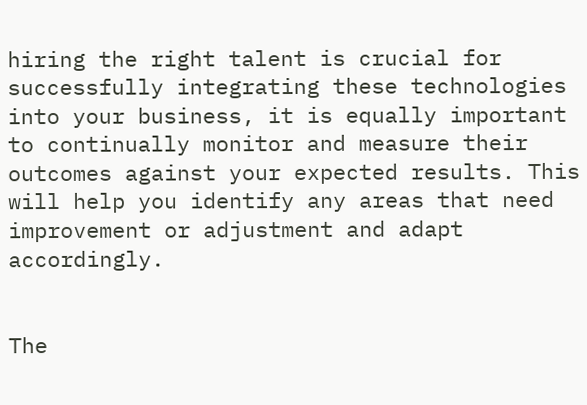hiring the right talent is crucial for successfully integrating these technologies into your business, it is equally important to continually monitor and measure their outcomes against your expected results. This will help you identify any areas that need improvement or adjustment and adapt accordingly.


The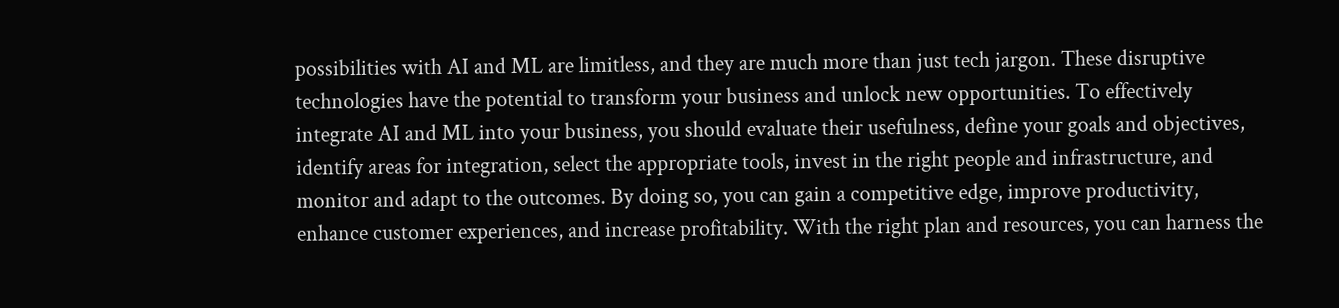possibilities with AI and ML are limitless, and they are much more than just tech jargon. These disruptive technologies have the potential to transform your business and unlock new opportunities. To effectively integrate AI and ML into your business, you should evaluate their usefulness, define your goals and objectives, identify areas for integration, select the appropriate tools, invest in the right people and infrastructure, and monitor and adapt to the outcomes. By doing so, you can gain a competitive edge, improve productivity, enhance customer experiences, and increase profitability. With the right plan and resources, you can harness the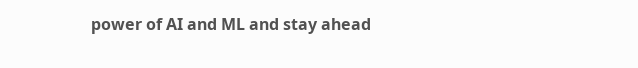power of AI and ML and stay ahead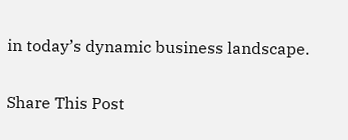in today’s dynamic business landscape.

Share This Post